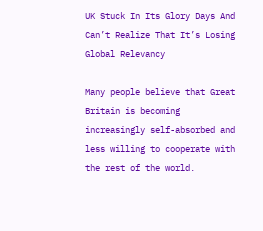UK Stuck In Its Glory Days And Can’t Realize That It’s Losing Global Relevancy

Many people believe that Great Britain is becoming increasingly self-absorbed and less willing to cooperate with the rest of the world.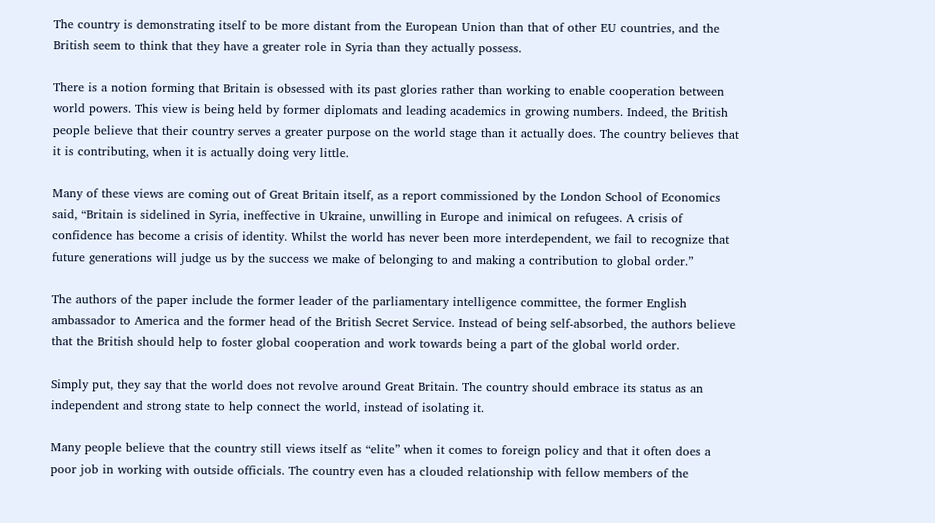The country is demonstrating itself to be more distant from the European Union than that of other EU countries, and the British seem to think that they have a greater role in Syria than they actually possess.

There is a notion forming that Britain is obsessed with its past glories rather than working to enable cooperation between world powers. This view is being held by former diplomats and leading academics in growing numbers. Indeed, the British people believe that their country serves a greater purpose on the world stage than it actually does. The country believes that it is contributing, when it is actually doing very little.

Many of these views are coming out of Great Britain itself, as a report commissioned by the London School of Economics said, “Britain is sidelined in Syria, ineffective in Ukraine, unwilling in Europe and inimical on refugees. A crisis of confidence has become a crisis of identity. Whilst the world has never been more interdependent, we fail to recognize that future generations will judge us by the success we make of belonging to and making a contribution to global order.”

The authors of the paper include the former leader of the parliamentary intelligence committee, the former English ambassador to America and the former head of the British Secret Service. Instead of being self-absorbed, the authors believe that the British should help to foster global cooperation and work towards being a part of the global world order.

Simply put, they say that the world does not revolve around Great Britain. The country should embrace its status as an independent and strong state to help connect the world, instead of isolating it.

Many people believe that the country still views itself as “elite” when it comes to foreign policy and that it often does a poor job in working with outside officials. The country even has a clouded relationship with fellow members of the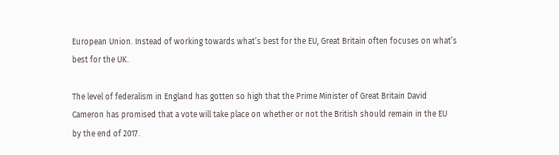European Union. Instead of working towards what’s best for the EU, Great Britain often focuses on what’s best for the UK.

The level of federalism in England has gotten so high that the Prime Minister of Great Britain David Cameron has promised that a vote will take place on whether or not the British should remain in the EU by the end of 2017.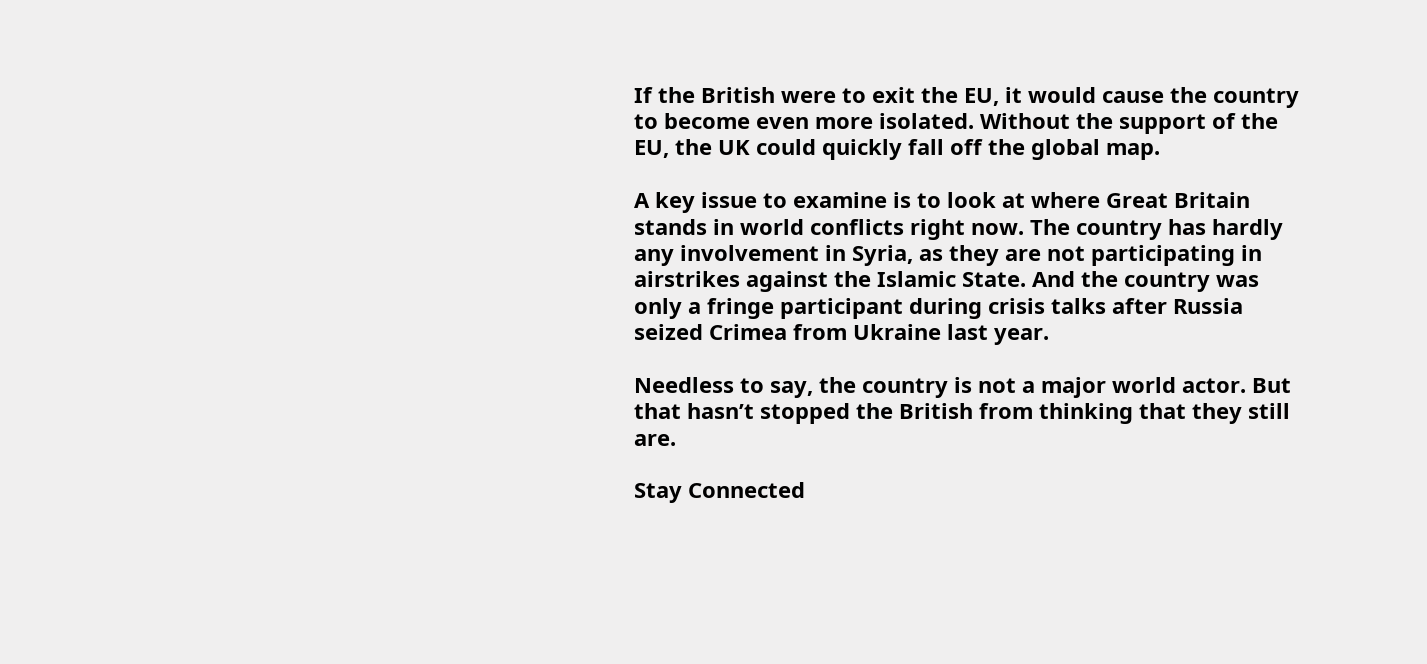If the British were to exit the EU, it would cause the country to become even more isolated. Without the support of the EU, the UK could quickly fall off the global map.

A key issue to examine is to look at where Great Britain stands in world conflicts right now. The country has hardly any involvement in Syria, as they are not participating in airstrikes against the Islamic State. And the country was only a fringe participant during crisis talks after Russia seized Crimea from Ukraine last year.

Needless to say, the country is not a major world actor. But that hasn’t stopped the British from thinking that they still are.

Stay Connected